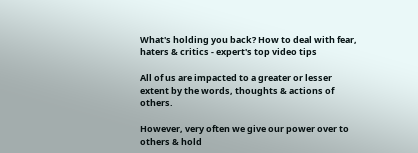What's holding you back? How to deal with fear, haters & critics - expert's top video tips

All of us are impacted to a greater or lesser extent by the words, thoughts & actions of others.

However, very often we give our power over to others & hold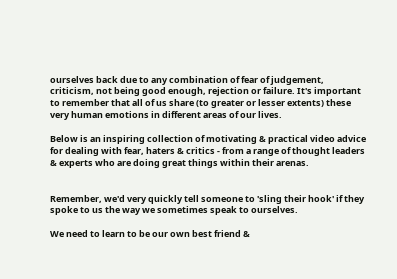ourselves back due to any combination of fear of judgement, criticism, not being good enough, rejection or failure. It's important to remember that all of us share (to greater or lesser extents) these very human emotions in different areas of our lives.

Below is an inspiring collection of motivating & practical video advice for dealing with fear, haters & critics - from a range of thought leaders & experts who are doing great things within their arenas.


Remember, we'd very quickly tell someone to 'sling their hook' if they spoke to us the way we sometimes speak to ourselves.

We need to learn to be our own best friend &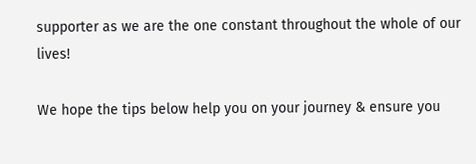supporter as we are the one constant throughout the whole of our lives!

We hope the tips below help you on your journey & ensure you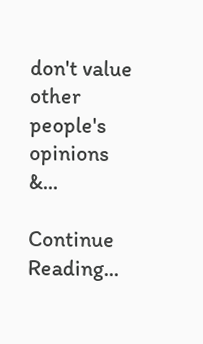don't value other people's opinions &...

Continue Reading...